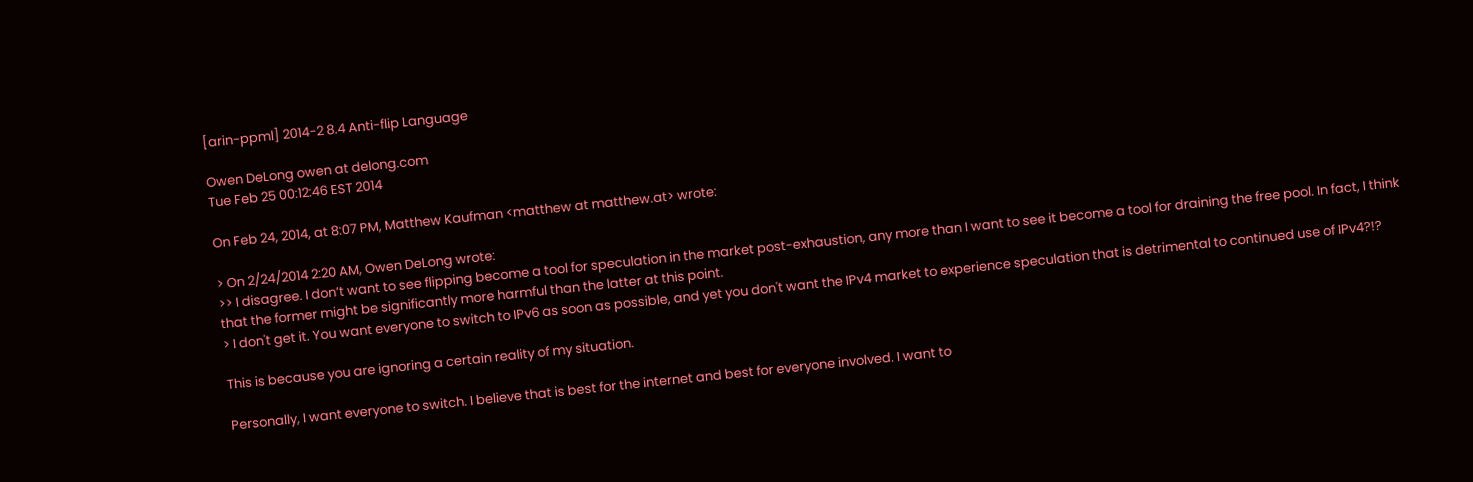[arin-ppml] 2014-2 8.4 Anti-flip Language

Owen DeLong owen at delong.com
Tue Feb 25 00:12:46 EST 2014

On Feb 24, 2014, at 8:07 PM, Matthew Kaufman <matthew at matthew.at> wrote:

> On 2/24/2014 2:20 AM, Owen DeLong wrote:
>> I disagree. I don’t want to see flipping become a tool for speculation in the market post-exhaustion, any more than I want to see it become a tool for draining the free pool. In fact, I think that the former might be significantly more harmful than the latter at this point.
> I don't get it. You want everyone to switch to IPv6 as soon as possible, and yet you don't want the IPv4 market to experience speculation that is detrimental to continued use of IPv4?!?

This is because you are ignoring a certain reality of my situation.

Personally, I want everyone to switch. I believe that is best for the internet and best for everyone involved. I want to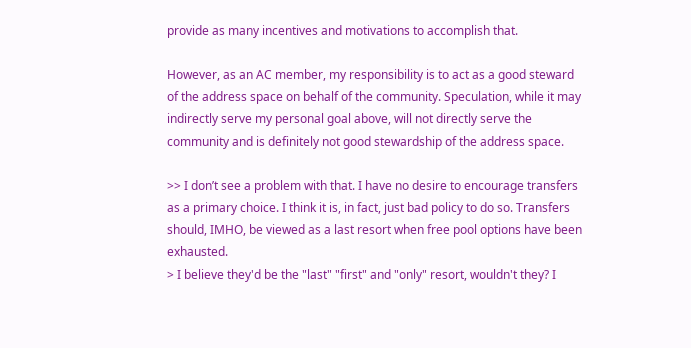provide as many incentives and motivations to accomplish that.

However, as an AC member, my responsibility is to act as a good steward of the address space on behalf of the community. Speculation, while it may indirectly serve my personal goal above, will not directly serve the community and is definitely not good stewardship of the address space.

>> I don’t see a problem with that. I have no desire to encourage transfers as a primary choice. I think it is, in fact, just bad policy to do so. Transfers should, IMHO, be viewed as a last resort when free pool options have been exhausted.
> I believe they'd be the "last" "first" and "only" resort, wouldn't they? I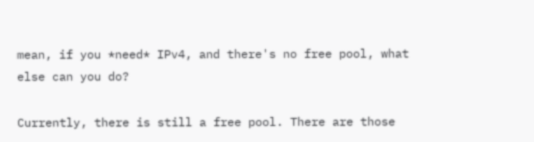mean, if you *need* IPv4, and there's no free pool, what else can you do?

Currently, there is still a free pool. There are those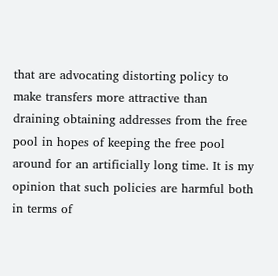that are advocating distorting policy to make transfers more attractive than draining obtaining addresses from the free pool in hopes of keeping the free pool around for an artificially long time. It is my opinion that such policies are harmful both in terms of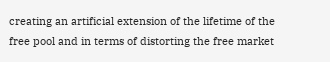creating an artificial extension of the lifetime of the free pool and in terms of distorting the free market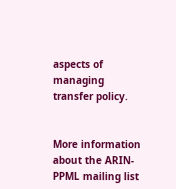aspects of managing transfer policy.


More information about the ARIN-PPML mailing list